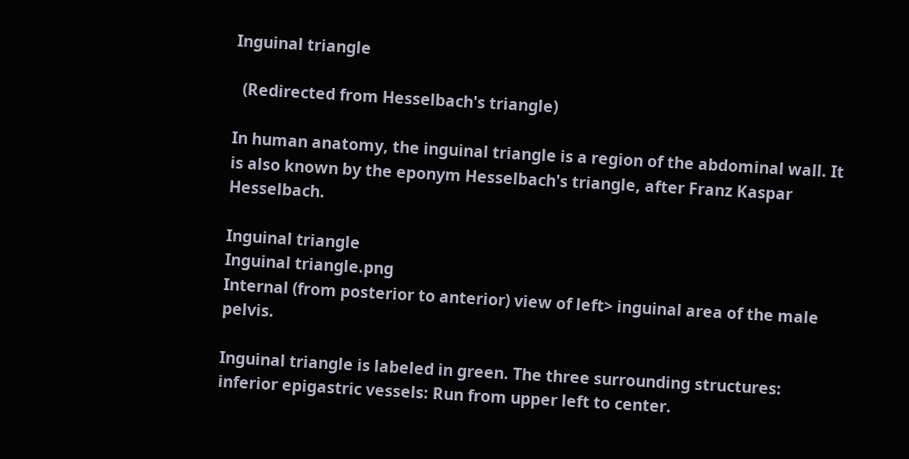Inguinal triangle

  (Redirected from Hesselbach's triangle)

In human anatomy, the inguinal triangle is a region of the abdominal wall. It is also known by the eponym Hesselbach's triangle, after Franz Kaspar Hesselbach.

Inguinal triangle
Inguinal triangle.png
Internal (from posterior to anterior) view of left> inguinal area of the male pelvis.

Inguinal triangle is labeled in green. The three surrounding structures:
inferior epigastric vessels: Run from upper left to center.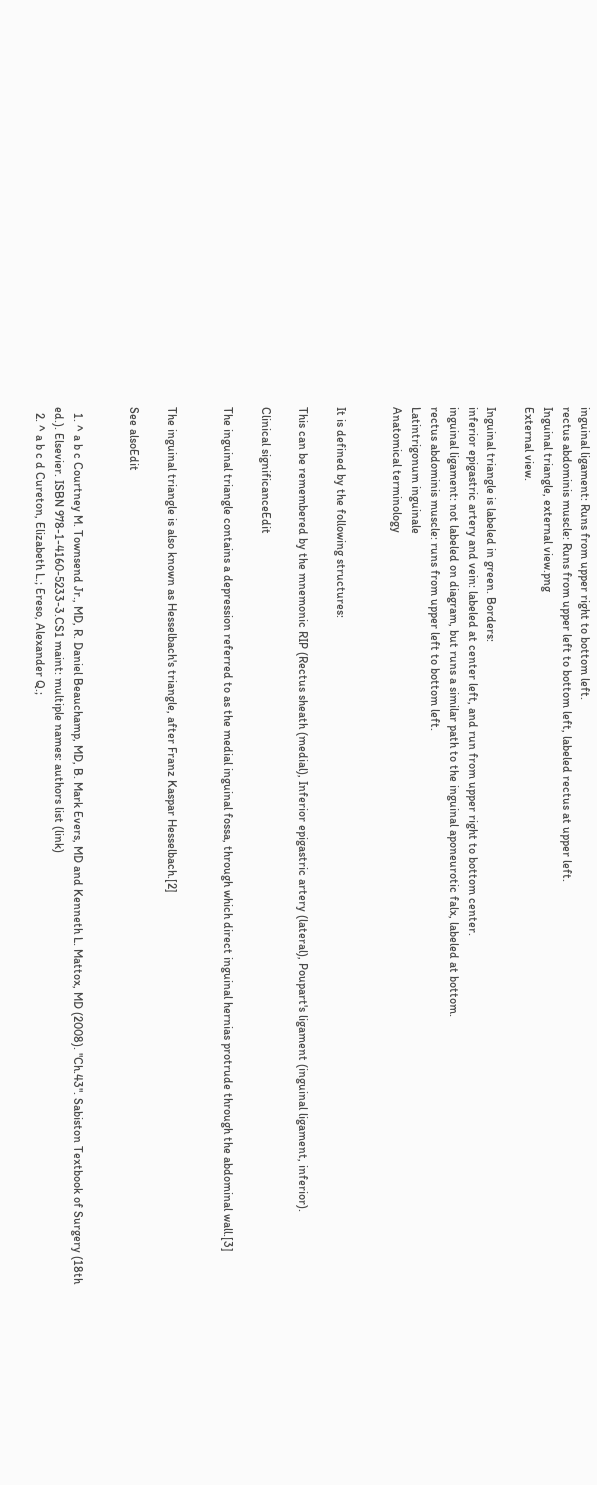inguinal ligament: Runs from upper right to bottom left.
rectus abdominis muscle: Runs from upper left to bottom left, labeled rectus at upper left.
Inguinal triangle, external view.png
External view.

Inguinal triangle is labeled in green. Borders:
inferior epigastric artery and vein: labeled at center left, and run from upper right to bottom center.
inguinal ligament: not labeled on diagram, but runs a similar path to the inguinal aponeurotic falx, labeled at bottom.
rectus abdominis muscle: runs from upper left to bottom left.
Latintrigonum inguinale
Anatomical terminology


It is defined by the following structures:

This can be remembered by the mnemonic RIP (Rectus sheath (medial), Inferior epigastric artery (lateral), Poupart's ligament (inguinal ligament, inferior).

Clinical significanceEdit

The inguinal triangle contains a depression referred to as the medial inguinal fossa, through which direct inguinal hernias protrude through the abdominal wall.[3]


The inguinal triangle is also known as Hesselbach's triangle, after Franz Kaspar Hesselbach.[2]

See alsoEdit


  1. ^ a b c Courtney M. Townsend Jr., MD, R. Daniel Beauchamp, MD, B. Mark Evers, MD and Kenneth L. Mattox, MD (2008). "Ch.43". Sabiston Textbook of Surgery (18th ed.). Elsevier. ISBN 978-1-4160-5233-3.CS1 maint: multiple names: authors list (link)
  2. ^ a b c d Cureton, Elizabeth L.; Ereso, Alexander Q.;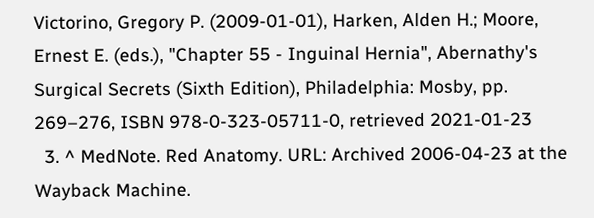Victorino, Gregory P. (2009-01-01), Harken, Alden H.; Moore, Ernest E. (eds.), "Chapter 55 - Inguinal Hernia", Abernathy's Surgical Secrets (Sixth Edition), Philadelphia: Mosby, pp. 269–276, ISBN 978-0-323-05711-0, retrieved 2021-01-23
  3. ^ MedNote. Red Anatomy. URL: Archived 2006-04-23 at the Wayback Machine.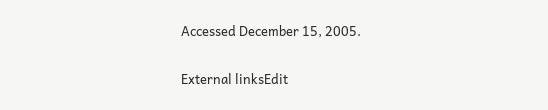Accessed December 15, 2005.

External linksEdit